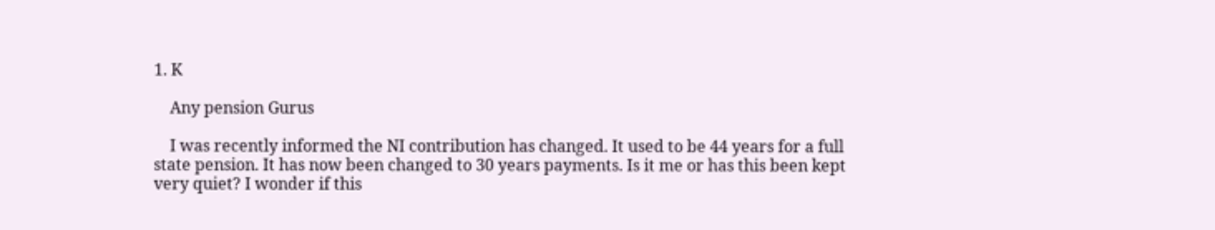1. K

    Any pension Gurus

    I was recently informed the NI contribution has changed. It used to be 44 years for a full state pension. It has now been changed to 30 years payments. Is it me or has this been kept very quiet? I wonder if this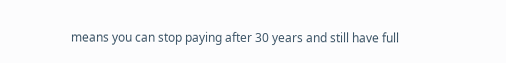means you can stop paying after 30 years and still have full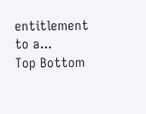entitlement to a...
Top Bottom